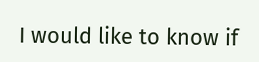I would like to know if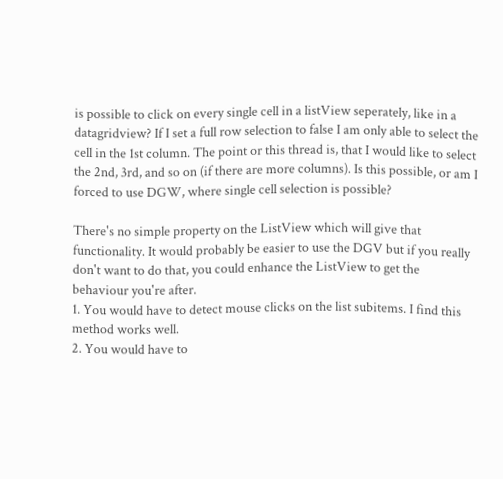is possible to click on every single cell in a listView seperately, like in a datagridview? If I set a full row selection to false I am only able to select the cell in the 1st column. The point or this thread is, that I would like to select the 2nd, 3rd, and so on (if there are more columns). Is this possible, or am I forced to use DGW, where single cell selection is possible?

There's no simple property on the ListView which will give that functionality. It would probably be easier to use the DGV but if you really don't want to do that, you could enhance the ListView to get the behaviour you're after.
1. You would have to detect mouse clicks on the list subitems. I find this method works well.
2. You would have to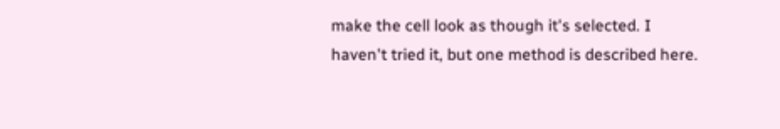make the cell look as though it's selected. I haven't tried it, but one method is described here.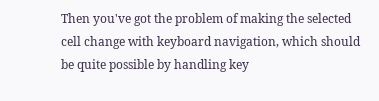Then you've got the problem of making the selected cell change with keyboard navigation, which should be quite possible by handling key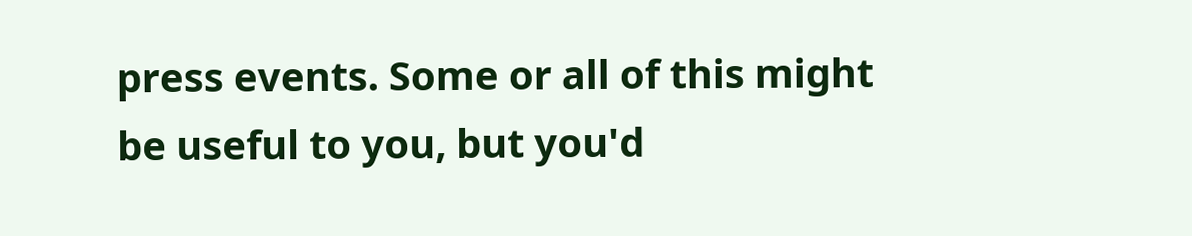press events. Some or all of this might be useful to you, but you'd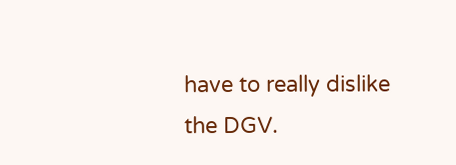have to really dislike the DGV.